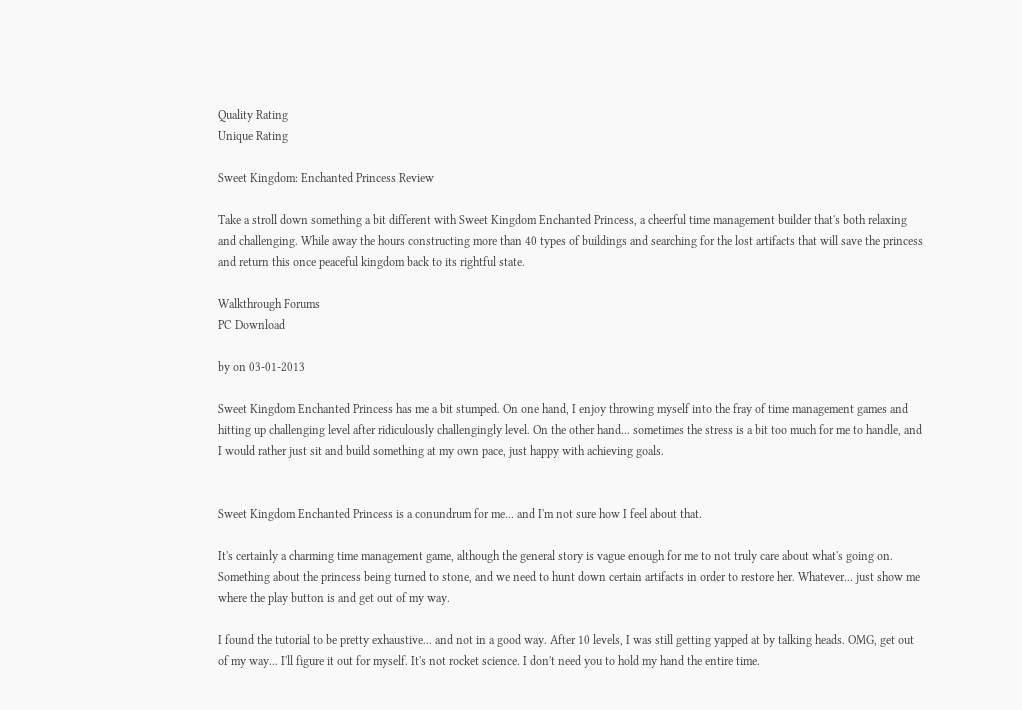Quality Rating
Unique Rating

Sweet Kingdom: Enchanted Princess Review

Take a stroll down something a bit different with Sweet Kingdom Enchanted Princess, a cheerful time management builder that's both relaxing and challenging. While away the hours constructing more than 40 types of buildings and searching for the lost artifacts that will save the princess and return this once peaceful kingdom back to its rightful state.

Walkthrough Forums
PC Download

by on 03-01-2013

Sweet Kingdom Enchanted Princess has me a bit stumped. On one hand, I enjoy throwing myself into the fray of time management games and hitting up challenging level after ridiculously challengingly level. On the other hand... sometimes the stress is a bit too much for me to handle, and I would rather just sit and build something at my own pace, just happy with achieving goals.


Sweet Kingdom Enchanted Princess is a conundrum for me... and I'm not sure how I feel about that.

It's certainly a charming time management game, although the general story is vague enough for me to not truly care about what's going on. Something about the princess being turned to stone, and we need to hunt down certain artifacts in order to restore her. Whatever... just show me where the play button is and get out of my way.

I found the tutorial to be pretty exhaustive... and not in a good way. After 10 levels, I was still getting yapped at by talking heads. OMG, get out of my way... I'll figure it out for myself. It's not rocket science. I don't need you to hold my hand the entire time.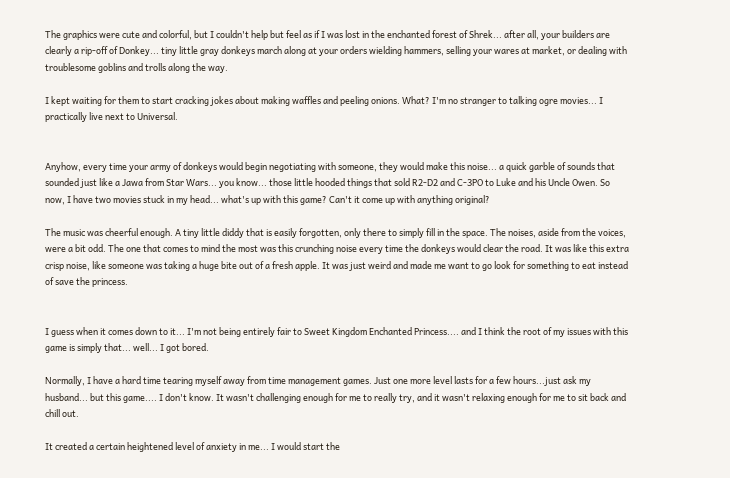The graphics were cute and colorful, but I couldn't help but feel as if I was lost in the enchanted forest of Shrek... after all, your builders are clearly a rip-off of Donkey... tiny little gray donkeys march along at your orders wielding hammers, selling your wares at market, or dealing with troublesome goblins and trolls along the way.

I kept waiting for them to start cracking jokes about making waffles and peeling onions. What? I'm no stranger to talking ogre movies... I practically live next to Universal.


Anyhow, every time your army of donkeys would begin negotiating with someone, they would make this noise... a quick garble of sounds that sounded just like a Jawa from Star Wars... you know... those little hooded things that sold R2-D2 and C-3PO to Luke and his Uncle Owen. So now, I have two movies stuck in my head... what's up with this game? Can't it come up with anything original?

The music was cheerful enough. A tiny little diddy that is easily forgotten, only there to simply fill in the space. The noises, aside from the voices, were a bit odd. The one that comes to mind the most was this crunching noise every time the donkeys would clear the road. It was like this extra crisp noise, like someone was taking a huge bite out of a fresh apple. It was just weird and made me want to go look for something to eat instead of save the princess.


I guess when it comes down to it... I'm not being entirely fair to Sweet Kingdom Enchanted Princess.... and I think the root of my issues with this game is simply that... well... I got bored.

Normally, I have a hard time tearing myself away from time management games. Just one more level lasts for a few hours...just ask my husband... but this game.... I don't know. It wasn't challenging enough for me to really try, and it wasn't relaxing enough for me to sit back and chill out.

It created a certain heightened level of anxiety in me... I would start the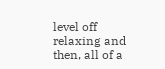level off relaxing and then, all of a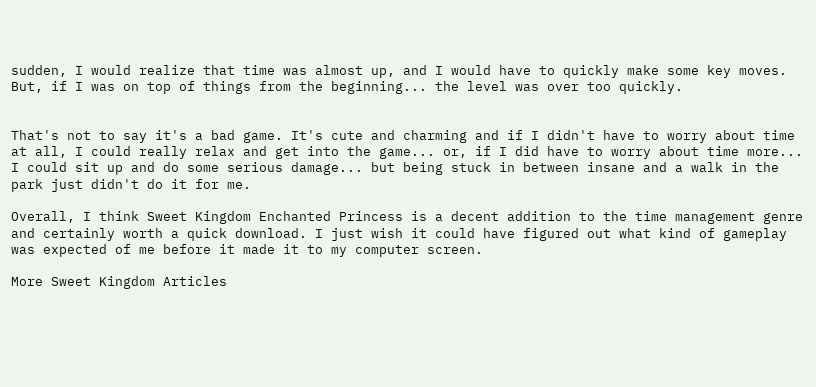sudden, I would realize that time was almost up, and I would have to quickly make some key moves. But, if I was on top of things from the beginning... the level was over too quickly.


That's not to say it's a bad game. It's cute and charming and if I didn't have to worry about time at all, I could really relax and get into the game... or, if I did have to worry about time more... I could sit up and do some serious damage... but being stuck in between insane and a walk in the park just didn't do it for me.

Overall, I think Sweet Kingdom Enchanted Princess is a decent addition to the time management genre and certainly worth a quick download. I just wish it could have figured out what kind of gameplay was expected of me before it made it to my computer screen.

More Sweet Kingdom Articles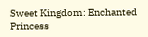Sweet Kingdom: Enchanted Princess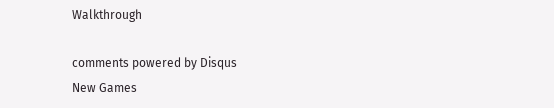Walkthrough

comments powered by Disqus
New Games